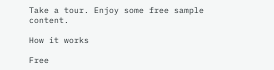Take a tour. Enjoy some free sample content.

How it works

Free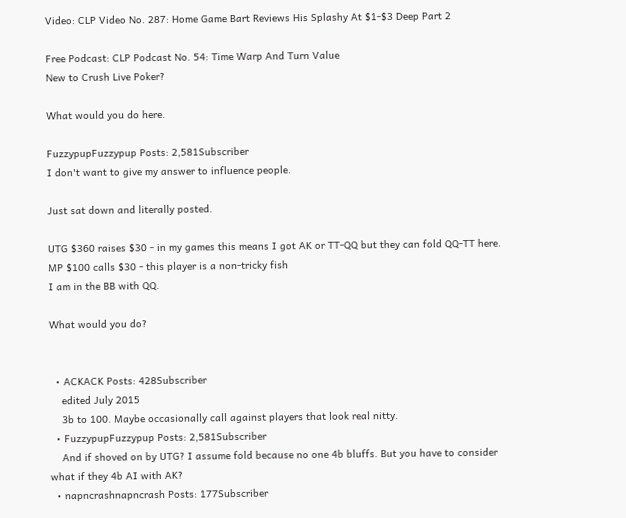Video: CLP Video No. 287: Home Game Bart Reviews His Splashy At $1-$3 Deep Part 2

Free Podcast: CLP Podcast No. 54: Time Warp And Turn Value
New to Crush Live Poker?

What would you do here.

FuzzypupFuzzypup Posts: 2,581Subscriber
I don't want to give my answer to influence people.

Just sat down and literally posted.

UTG $360 raises $30 - in my games this means I got AK or TT-QQ but they can fold QQ-TT here.
MP $100 calls $30 - this player is a non-tricky fish
I am in the BB with QQ.

What would you do?


  • ACKACK Posts: 428Subscriber
    edited July 2015
    3b to 100. Maybe occasionally call against players that look real nitty.
  • FuzzypupFuzzypup Posts: 2,581Subscriber
    And if shoved on by UTG? I assume fold because no one 4b bluffs. But you have to consider what if they 4b AI with AK?
  • napncrashnapncrash Posts: 177Subscriber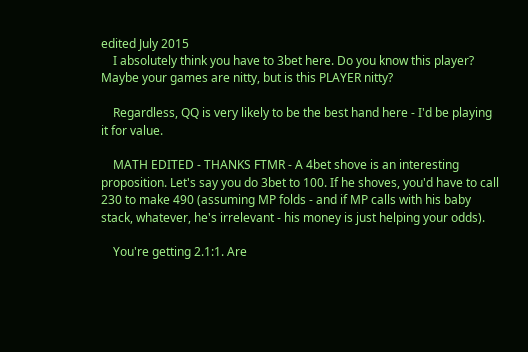edited July 2015
    I absolutely think you have to 3bet here. Do you know this player? Maybe your games are nitty, but is this PLAYER nitty?

    Regardless, QQ is very likely to be the best hand here - I'd be playing it for value.

    MATH EDITED - THANKS FTMR - A 4bet shove is an interesting proposition. Let's say you do 3bet to 100. If he shoves, you'd have to call 230 to make 490 (assuming MP folds - and if MP calls with his baby stack, whatever, he's irrelevant - his money is just helping your odds).

    You're getting 2.1:1. Are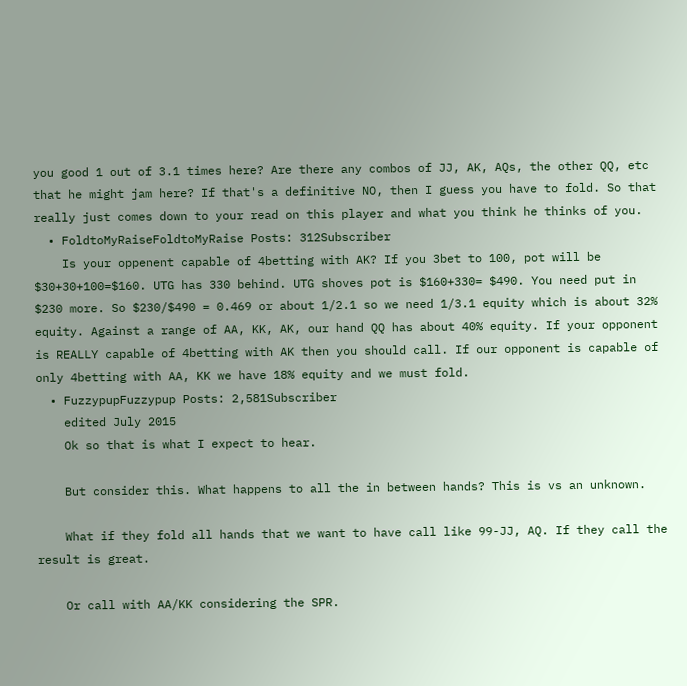you good 1 out of 3.1 times here? Are there any combos of JJ, AK, AQs, the other QQ, etc that he might jam here? If that's a definitive NO, then I guess you have to fold. So that really just comes down to your read on this player and what you think he thinks of you.
  • FoldtoMyRaiseFoldtoMyRaise Posts: 312Subscriber
    Is your oppenent capable of 4betting with AK? If you 3bet to 100, pot will be $30+30+100=$160. UTG has 330 behind. UTG shoves pot is $160+330= $490. You need put in $230 more. So $230/$490 = 0.469 or about 1/2.1 so we need 1/3.1 equity which is about 32% equity. Against a range of AA, KK, AK, our hand QQ has about 40% equity. If your opponent is REALLY capable of 4betting with AK then you should call. If our opponent is capable of only 4betting with AA, KK we have 18% equity and we must fold.
  • FuzzypupFuzzypup Posts: 2,581Subscriber
    edited July 2015
    Ok so that is what I expect to hear.

    But consider this. What happens to all the in between hands? This is vs an unknown.

    What if they fold all hands that we want to have call like 99-JJ, AQ. If they call the result is great.

    Or call with AA/KK considering the SPR.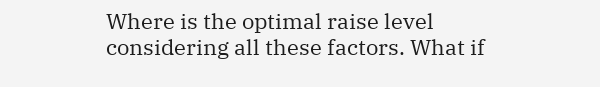Where is the optimal raise level considering all these factors. What if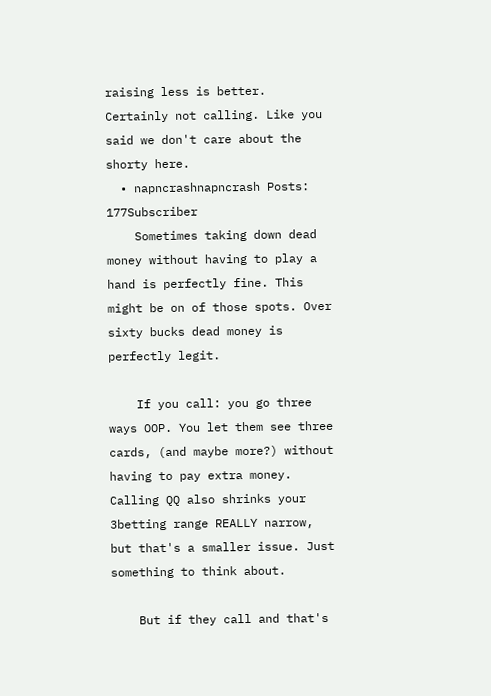raising less is better. Certainly not calling. Like you said we don't care about the shorty here.
  • napncrashnapncrash Posts: 177Subscriber
    Sometimes taking down dead money without having to play a hand is perfectly fine. This might be on of those spots. Over sixty bucks dead money is perfectly legit.

    If you call: you go three ways OOP. You let them see three cards, (and maybe more?) without having to pay extra money. Calling QQ also shrinks your 3betting range REALLY narrow, but that's a smaller issue. Just something to think about.

    But if they call and that's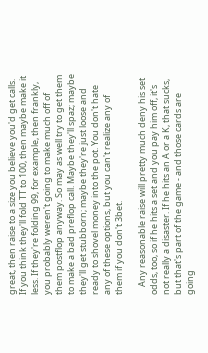great, then raise to a size you believe you'd get calls. If you think they'll fold TT to 100, then maybe make it less. If they're folding 99, for example, then frankly, you probably weren't going to make much off of them postflop anyway. So may as well try to get them to make a bad preflop call. Maybe they'll spaz; maybe they'll get stubborn; maybe they're just loose and ready to shovel money into the pot. You don't hate any of these options, but you can't realize any of them if you don't 3bet.

    Any reasonable raise will pretty much deny his set odds, too, so if he hits a set and you pay him off, it's not really a disaster. If he hits an A or a K, that sucks, but that's part of the game - and those cards are going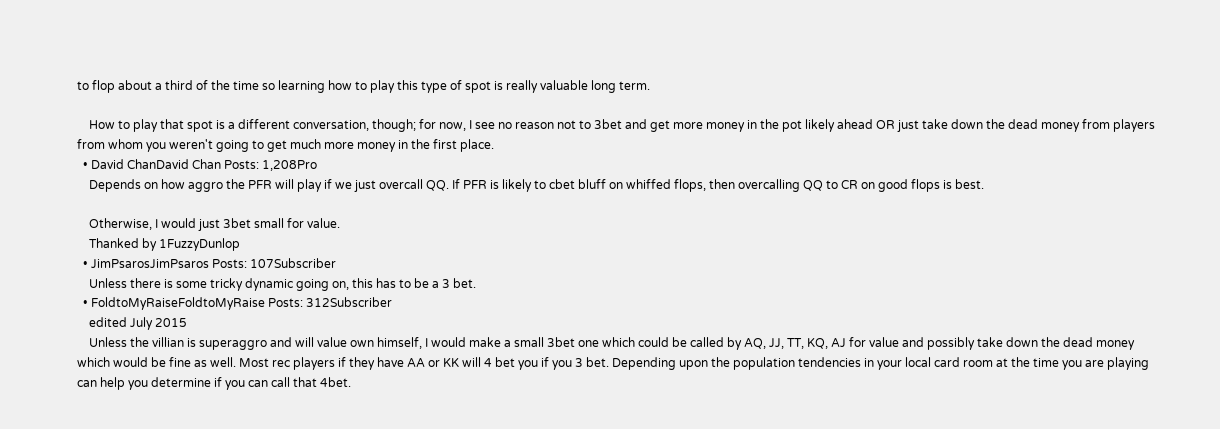to flop about a third of the time so learning how to play this type of spot is really valuable long term.

    How to play that spot is a different conversation, though; for now, I see no reason not to 3bet and get more money in the pot likely ahead OR just take down the dead money from players from whom you weren't going to get much more money in the first place.
  • David ChanDavid Chan Posts: 1,208Pro
    Depends on how aggro the PFR will play if we just overcall QQ. If PFR is likely to cbet bluff on whiffed flops, then overcalling QQ to CR on good flops is best.

    Otherwise, I would just 3bet small for value.
    Thanked by 1FuzzyDunlop
  • JimPsarosJimPsaros Posts: 107Subscriber
    Unless there is some tricky dynamic going on, this has to be a 3 bet.
  • FoldtoMyRaiseFoldtoMyRaise Posts: 312Subscriber
    edited July 2015
    Unless the villian is superaggro and will value own himself, I would make a small 3bet one which could be called by AQ, JJ, TT, KQ, AJ for value and possibly take down the dead money which would be fine as well. Most rec players if they have AA or KK will 4 bet you if you 3 bet. Depending upon the population tendencies in your local card room at the time you are playing can help you determine if you can call that 4bet.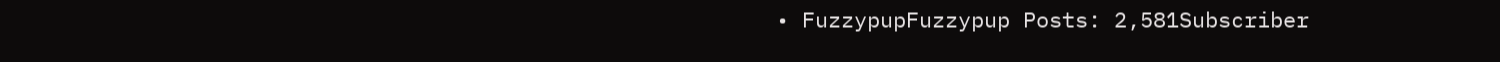• FuzzypupFuzzypup Posts: 2,581Subscriber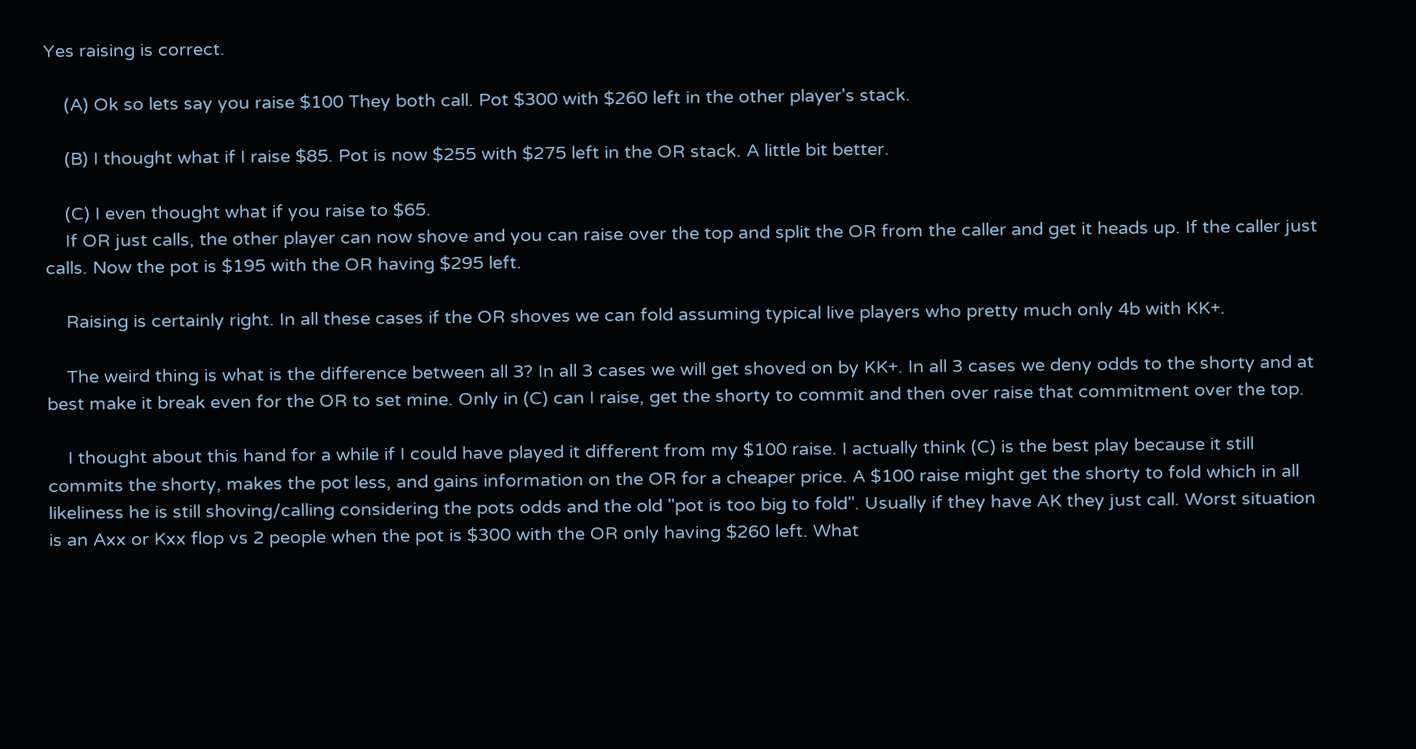Yes raising is correct.

    (A) Ok so lets say you raise $100 They both call. Pot $300 with $260 left in the other player's stack.

    (B) I thought what if I raise $85. Pot is now $255 with $275 left in the OR stack. A little bit better.

    (C) I even thought what if you raise to $65.
    If OR just calls, the other player can now shove and you can raise over the top and split the OR from the caller and get it heads up. If the caller just calls. Now the pot is $195 with the OR having $295 left.

    Raising is certainly right. In all these cases if the OR shoves we can fold assuming typical live players who pretty much only 4b with KK+.

    The weird thing is what is the difference between all 3? In all 3 cases we will get shoved on by KK+. In all 3 cases we deny odds to the shorty and at best make it break even for the OR to set mine. Only in (C) can I raise, get the shorty to commit and then over raise that commitment over the top.

    I thought about this hand for a while if I could have played it different from my $100 raise. I actually think (C) is the best play because it still commits the shorty, makes the pot less, and gains information on the OR for a cheaper price. A $100 raise might get the shorty to fold which in all likeliness he is still shoving/calling considering the pots odds and the old "pot is too big to fold". Usually if they have AK they just call. Worst situation is an Axx or Kxx flop vs 2 people when the pot is $300 with the OR only having $260 left. What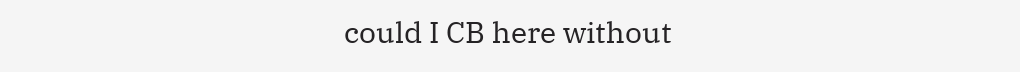could I CB here without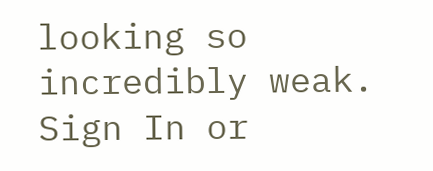looking so incredibly weak.
Sign In or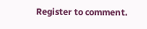Register to comment.